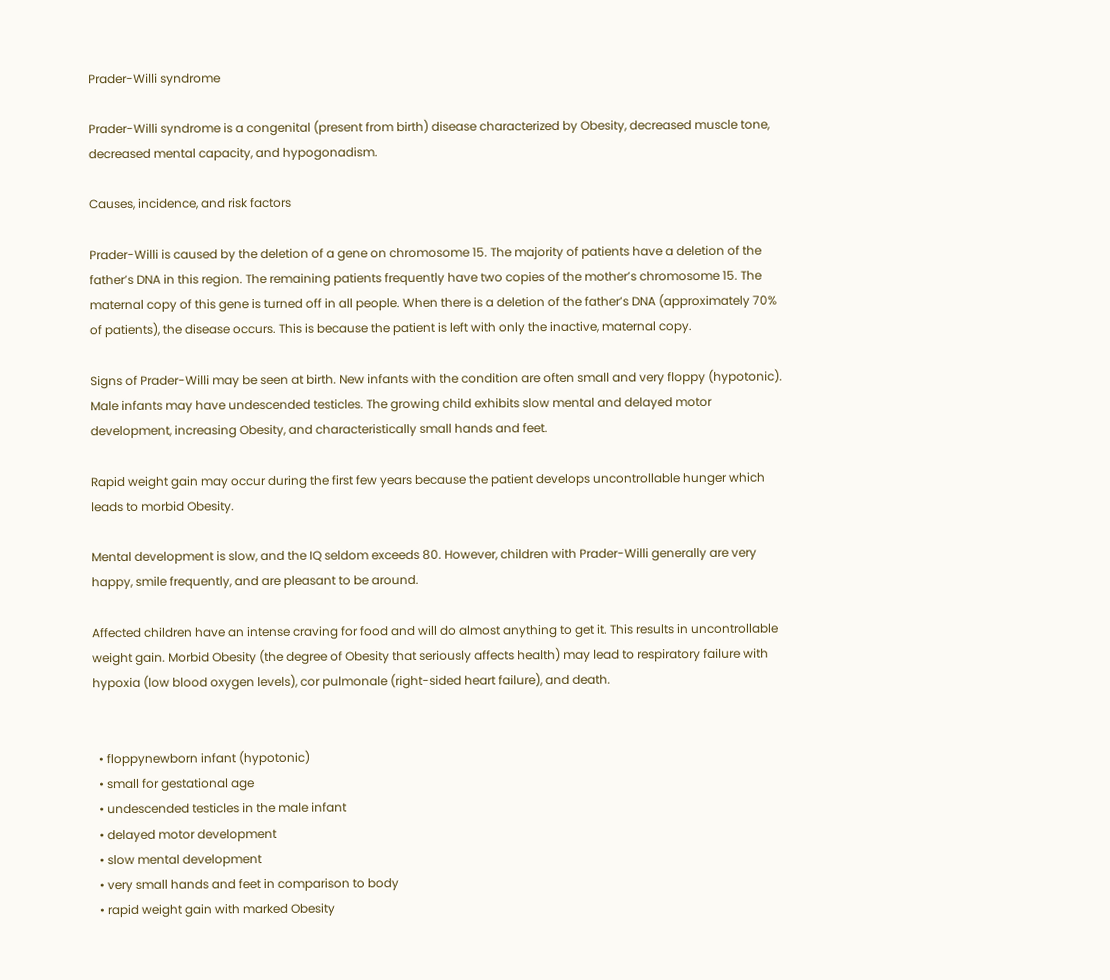Prader-Willi syndrome

Prader-Willi syndrome is a congenital (present from birth) disease characterized by Obesity, decreased muscle tone, decreased mental capacity, and hypogonadism.

Causes, incidence, and risk factors

Prader-Willi is caused by the deletion of a gene on chromosome 15. The majority of patients have a deletion of the father’s DNA in this region. The remaining patients frequently have two copies of the mother’s chromosome 15. The maternal copy of this gene is turned off in all people. When there is a deletion of the father’s DNA (approximately 70% of patients), the disease occurs. This is because the patient is left with only the inactive, maternal copy.

Signs of Prader-Willi may be seen at birth. New infants with the condition are often small and very floppy (hypotonic). Male infants may have undescended testicles. The growing child exhibits slow mental and delayed motor development, increasing Obesity, and characteristically small hands and feet.

Rapid weight gain may occur during the first few years because the patient develops uncontrollable hunger which leads to morbid Obesity.

Mental development is slow, and the IQ seldom exceeds 80. However, children with Prader-Willi generally are very happy, smile frequently, and are pleasant to be around.

Affected children have an intense craving for food and will do almost anything to get it. This results in uncontrollable weight gain. Morbid Obesity (the degree of Obesity that seriously affects health) may lead to respiratory failure with hypoxia (low blood oxygen levels), cor pulmonale (right-sided heart failure), and death.


  • floppynewborn infant (hypotonic)
  • small for gestational age
  • undescended testicles in the male infant
  • delayed motor development
  • slow mental development
  • very small hands and feet in comparison to body
  • rapid weight gain with marked Obesity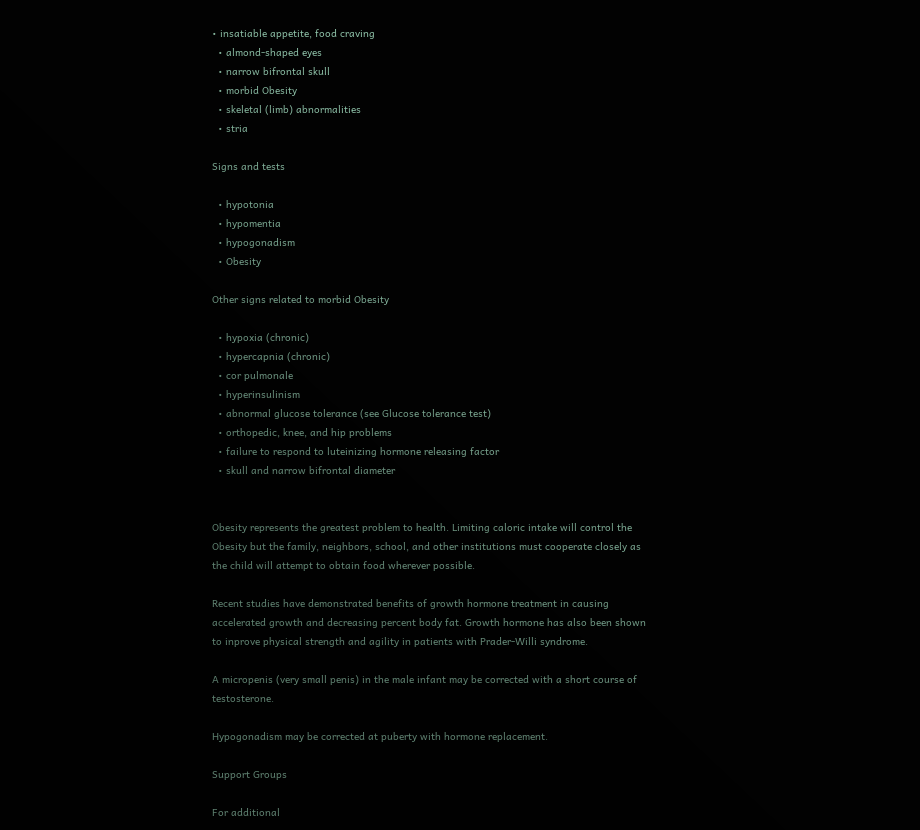• insatiable appetite, food craving
  • almond-shaped eyes
  • narrow bifrontal skull
  • morbid Obesity
  • skeletal (limb) abnormalities
  • stria

Signs and tests

  • hypotonia
  • hypomentia
  • hypogonadism
  • Obesity

Other signs related to morbid Obesity

  • hypoxia (chronic)
  • hypercapnia (chronic)
  • cor pulmonale
  • hyperinsulinism
  • abnormal glucose tolerance (see Glucose tolerance test)
  • orthopedic, knee, and hip problems
  • failure to respond to luteinizing hormone releasing factor
  • skull and narrow bifrontal diameter


Obesity represents the greatest problem to health. Limiting caloric intake will control the Obesity but the family, neighbors, school, and other institutions must cooperate closely as the child will attempt to obtain food wherever possible.

Recent studies have demonstrated benefits of growth hormone treatment in causing accelerated growth and decreasing percent body fat. Growth hormone has also been shown to inprove physical strength and agility in patients with Prader-Willi syndrome.

A micropenis (very small penis) in the male infant may be corrected with a short course of testosterone.

Hypogonadism may be corrected at puberty with hormone replacement.

Support Groups

For additional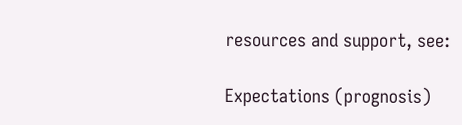resources and support, see:

Expectations (prognosis)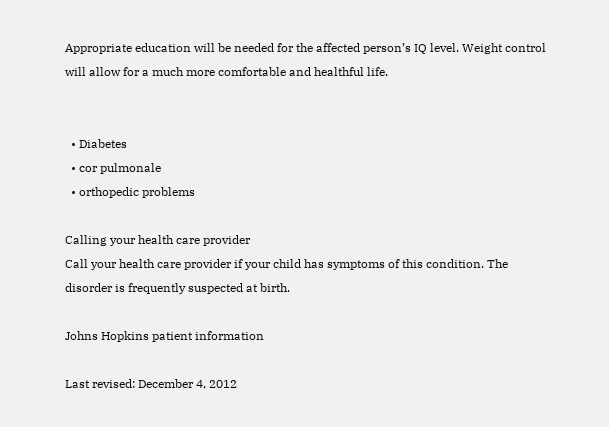Appropriate education will be needed for the affected person’s IQ level. Weight control will allow for a much more comfortable and healthful life.


  • Diabetes
  • cor pulmonale
  • orthopedic problems

Calling your health care provider
Call your health care provider if your child has symptoms of this condition. The disorder is frequently suspected at birth.

Johns Hopkins patient information

Last revised: December 4, 2012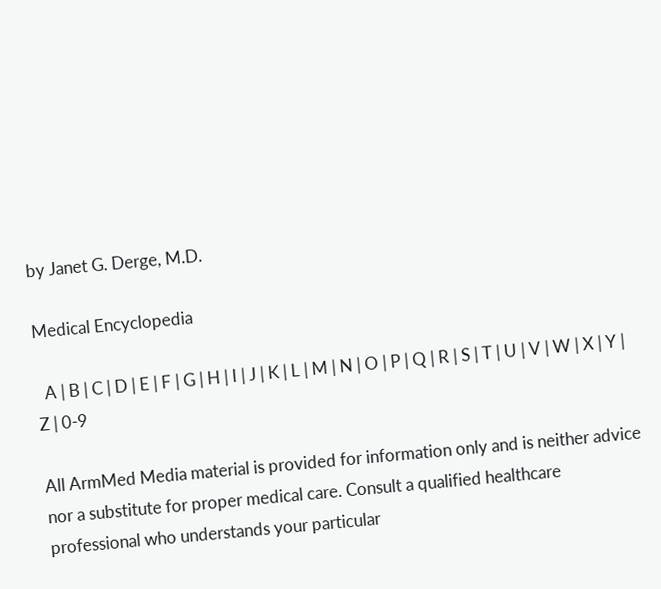by Janet G. Derge, M.D.

Medical Encyclopedia

  A | B | C | D | E | F | G | H | I | J | K | L | M | N | O | P | Q | R | S | T | U | V | W | X | Y | Z | 0-9

All ArmMed Media material is provided for information only and is neither advice nor a substitute for proper medical care. Consult a qualified healthcare professional who understands your particular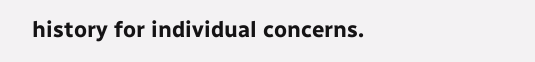history for individual concerns.